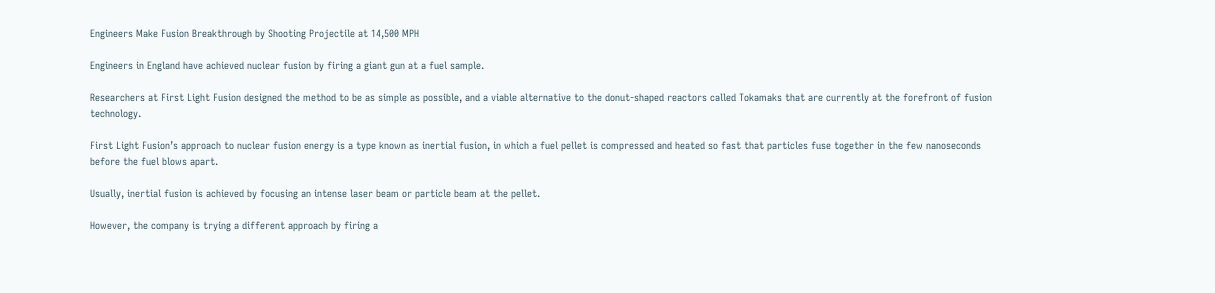Engineers Make Fusion Breakthrough by Shooting Projectile at 14,500 MPH

Engineers in England have achieved nuclear fusion by firing a giant gun at a fuel sample.

Researchers at First Light Fusion designed the method to be as simple as possible, and a viable alternative to the donut-shaped reactors called Tokamaks that are currently at the forefront of fusion technology.

First Light Fusion’s approach to nuclear fusion energy is a type known as inertial fusion, in which a fuel pellet is compressed and heated so fast that particles fuse together in the few nanoseconds before the fuel blows apart.

Usually, inertial fusion is achieved by focusing an intense laser beam or particle beam at the pellet.

However, the company is trying a different approach by firing a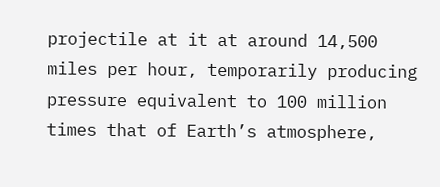projectile at it at around 14,500 miles per hour, temporarily producing pressure equivalent to 100 million times that of Earth’s atmosphere,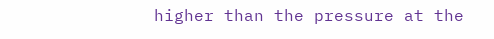higher than the pressure at the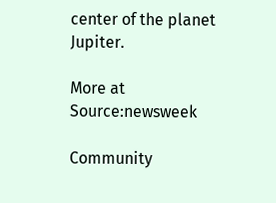center of the planet Jupiter.

More at Source:newsweek

Community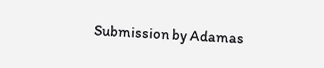Submission by Adamas